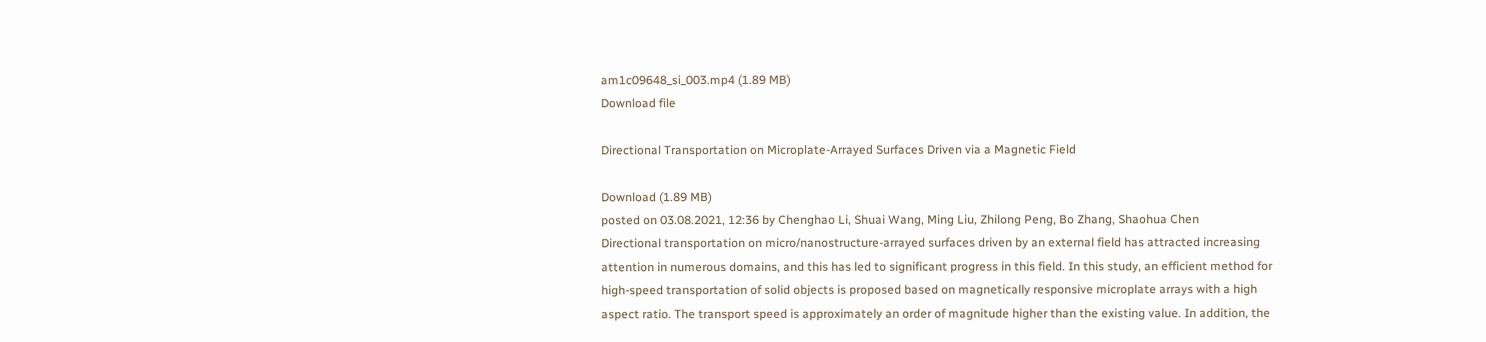am1c09648_si_003.mp4 (1.89 MB)
Download file

Directional Transportation on Microplate-Arrayed Surfaces Driven via a Magnetic Field

Download (1.89 MB)
posted on 03.08.2021, 12:36 by Chenghao Li, Shuai Wang, Ming Liu, Zhilong Peng, Bo Zhang, Shaohua Chen
Directional transportation on micro/nanostructure-arrayed surfaces driven by an external field has attracted increasing attention in numerous domains, and this has led to significant progress in this field. In this study, an efficient method for high-speed transportation of solid objects is proposed based on magnetically responsive microplate arrays with a high aspect ratio. The transport speed is approximately an order of magnitude higher than the existing value. In addition, the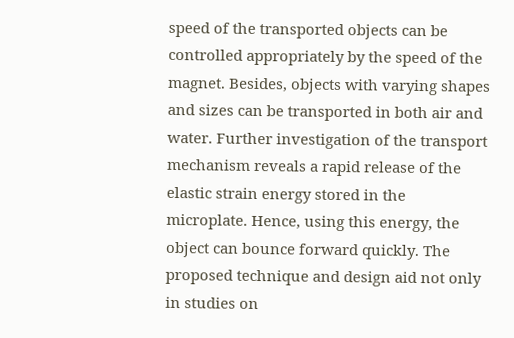speed of the transported objects can be controlled appropriately by the speed of the magnet. Besides, objects with varying shapes and sizes can be transported in both air and water. Further investigation of the transport mechanism reveals a rapid release of the elastic strain energy stored in the microplate. Hence, using this energy, the object can bounce forward quickly. The proposed technique and design aid not only in studies on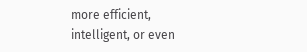more efficient, intelligent, or even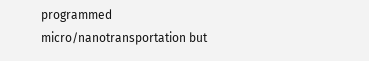programmed micro/nanotransportation but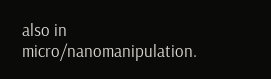also in micro/nanomanipulation.